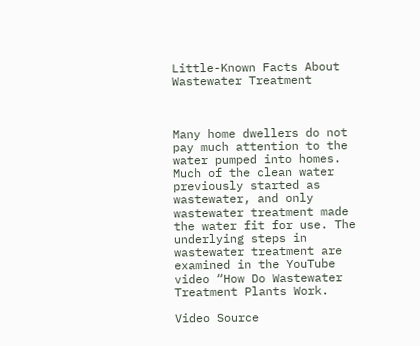Little-Known Facts About Wastewater Treatment



Many home dwellers do not pay much attention to the water pumped into homes. Much of the clean water previously started as wastewater, and only wastewater treatment made the water fit for use. The underlying steps in wastewater treatment are examined in the YouTube video “How Do Wastewater Treatment Plants Work.

Video Source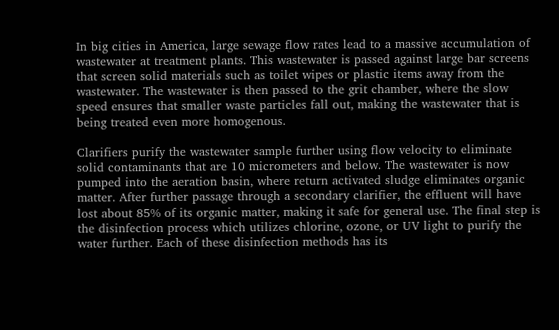In big cities in America, large sewage flow rates lead to a massive accumulation of wastewater at treatment plants. This wastewater is passed against large bar screens that screen solid materials such as toilet wipes or plastic items away from the wastewater. The wastewater is then passed to the grit chamber, where the slow speed ensures that smaller waste particles fall out, making the wastewater that is being treated even more homogenous.

Clarifiers purify the wastewater sample further using flow velocity to eliminate solid contaminants that are 10 micrometers and below. The wastewater is now pumped into the aeration basin, where return activated sludge eliminates organic matter. After further passage through a secondary clarifier, the effluent will have lost about 85% of its organic matter, making it safe for general use. The final step is the disinfection process which utilizes chlorine, ozone, or UV light to purify the water further. Each of these disinfection methods has its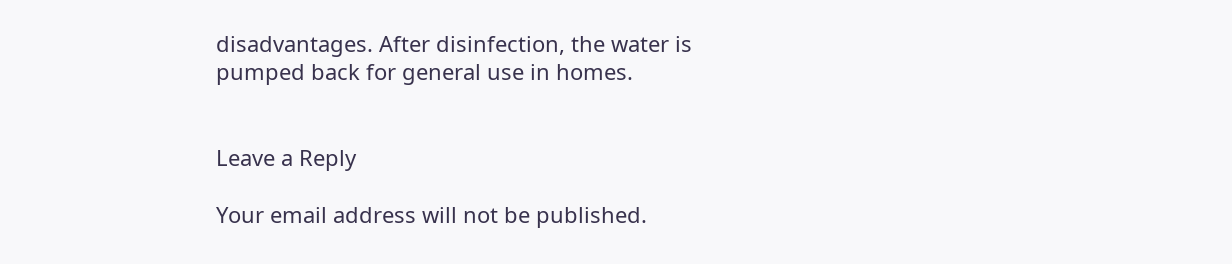disadvantages. After disinfection, the water is pumped back for general use in homes.


Leave a Reply

Your email address will not be published.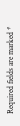Required fields are marked *